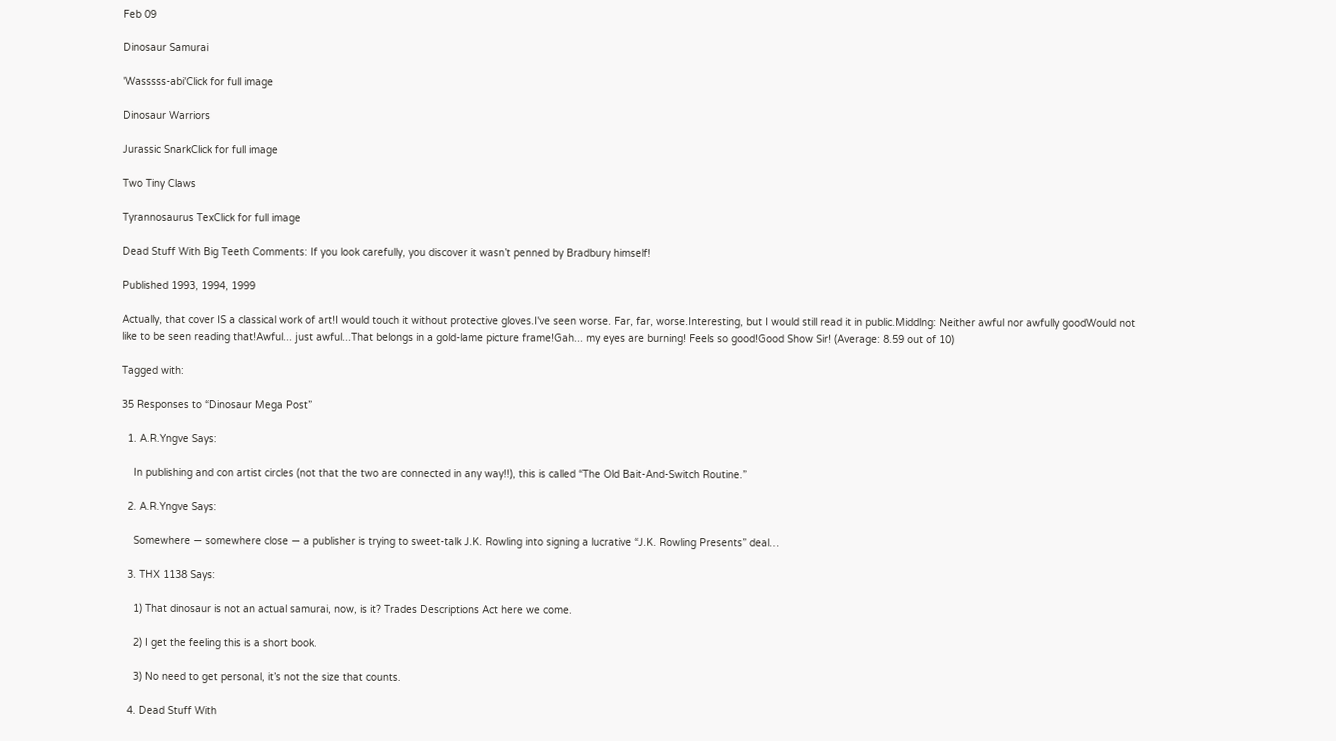Feb 09

Dinosaur Samurai

'Wasssss-abi'Click for full image

Dinosaur Warriors

Jurassic SnarkClick for full image

Two Tiny Claws

Tyrannosaurus TexClick for full image

Dead Stuff With Big Teeth Comments: If you look carefully, you discover it wasn’t penned by Bradbury himself!

Published 1993, 1994, 1999

Actually, that cover IS a classical work of art!I would touch it without protective gloves.I've seen worse. Far, far, worse.Interesting, but I would still read it in public.Middlng: Neither awful nor awfully goodWould not like to be seen reading that!Awful... just awful...That belongs in a gold-lame picture frame!Gah... my eyes are burning! Feels so good!Good Show Sir! (Average: 8.59 out of 10)

Tagged with:

35 Responses to “Dinosaur Mega Post”

  1. A.R.Yngve Says:

    In publishing and con artist circles (not that the two are connected in any way!!), this is called “The Old Bait-And-Switch Routine.”

  2. A.R.Yngve Says:

    Somewhere — somewhere close — a publisher is trying to sweet-talk J.K. Rowling into signing a lucrative “J.K. Rowling Presents” deal…

  3. THX 1138 Says:

    1) That dinosaur is not an actual samurai, now, is it? Trades Descriptions Act here we come.

    2) I get the feeling this is a short book.

    3) No need to get personal, it’s not the size that counts.

  4. Dead Stuff With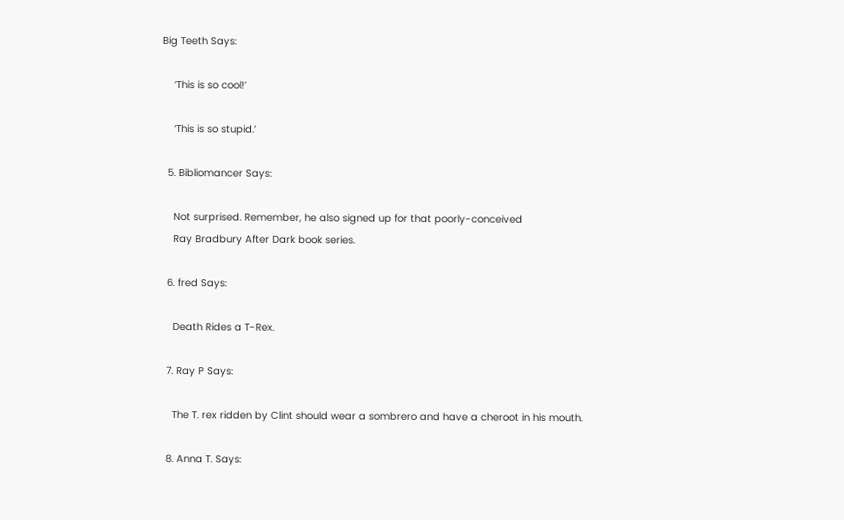Big Teeth Says:

    ‘This is so cool!’

    ‘This is so stupid.’

  5. Bibliomancer Says:

    Not surprised. Remember, he also signed up for that poorly-conceived
    Ray Bradbury After Dark book series.

  6. fred Says:

    Death Rides a T-Rex.

  7. Ray P Says:

    The T. rex ridden by Clint should wear a sombrero and have a cheroot in his mouth.

  8. Anna T. Says: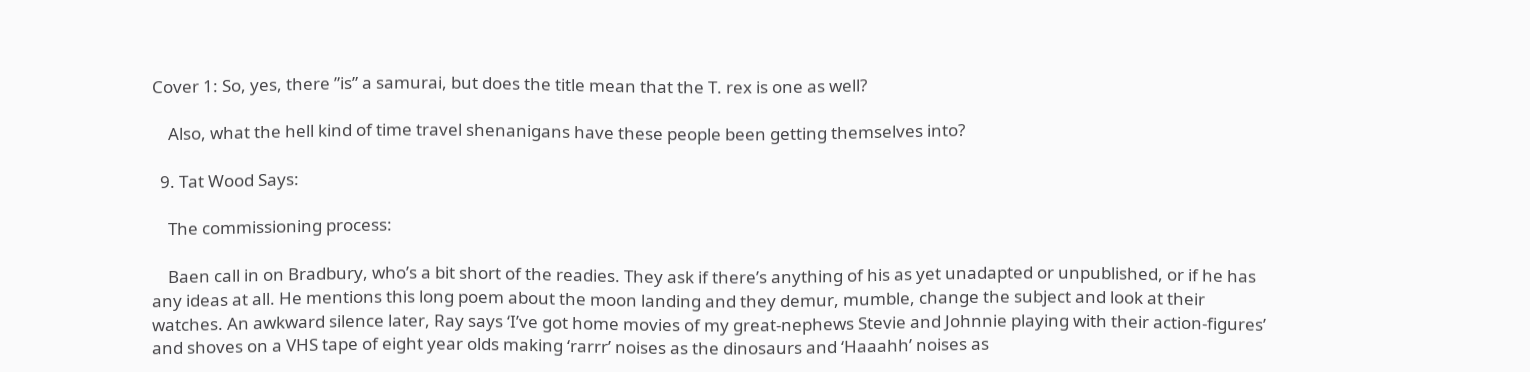Cover 1: So, yes, there ”is” a samurai, but does the title mean that the T. rex is one as well?

    Also, what the hell kind of time travel shenanigans have these people been getting themselves into?

  9. Tat Wood Says:

    The commissioning process:

    Baen call in on Bradbury, who’s a bit short of the readies. They ask if there’s anything of his as yet unadapted or unpublished, or if he has any ideas at all. He mentions this long poem about the moon landing and they demur, mumble, change the subject and look at their watches. An awkward silence later, Ray says ‘I’ve got home movies of my great-nephews Stevie and Johnnie playing with their action-figures’ and shoves on a VHS tape of eight year olds making ‘rarrr’ noises as the dinosaurs and ‘Haaahh’ noises as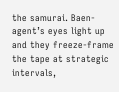the samurai. Baen-agent’s eyes light up and they freeze-frame the tape at strategic intervals,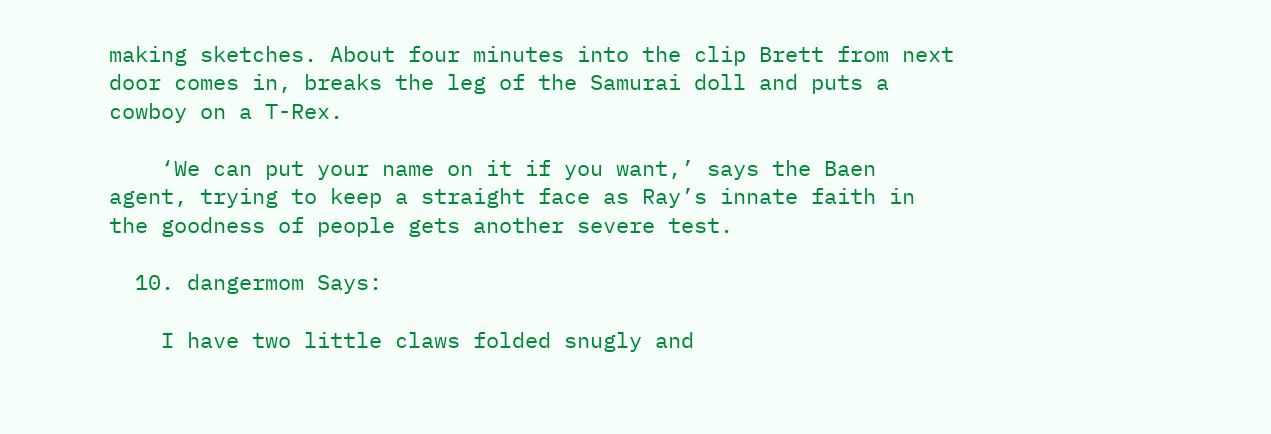making sketches. About four minutes into the clip Brett from next door comes in, breaks the leg of the Samurai doll and puts a cowboy on a T-Rex.

    ‘We can put your name on it if you want,’ says the Baen agent, trying to keep a straight face as Ray’s innate faith in the goodness of people gets another severe test.

  10. dangermom Says:

    I have two little claws folded snugly and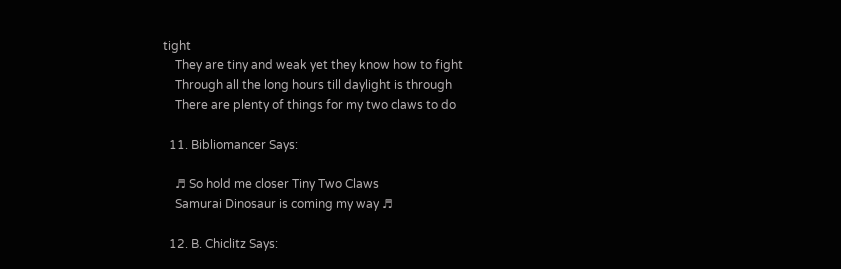tight
    They are tiny and weak yet they know how to fight
    Through all the long hours till daylight is through
    There are plenty of things for my two claws to do

  11. Bibliomancer Says:

    ♬ So hold me closer Tiny Two Claws
    Samurai Dinosaur is coming my way ♬

  12. B. Chiclitz Says: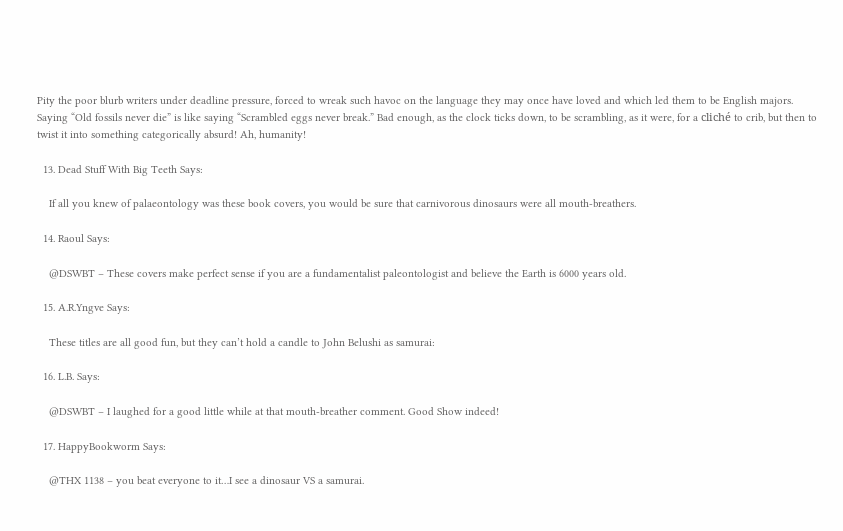Pity the poor blurb writers under deadline pressure, forced to wreak such havoc on the language they may once have loved and which led them to be English majors. Saying “Old fossils never die” is like saying “Scrambled eggs never break.” Bad enough, as the clock ticks down, to be scrambling, as it were, for a cliché to crib, but then to twist it into something categorically absurd! Ah, humanity!

  13. Dead Stuff With Big Teeth Says:

    If all you knew of palaeontology was these book covers, you would be sure that carnivorous dinosaurs were all mouth-breathers.

  14. Raoul Says:

    @DSWBT – These covers make perfect sense if you are a fundamentalist paleontologist and believe the Earth is 6000 years old.

  15. A.R.Yngve Says:

    These titles are all good fun, but they can’t hold a candle to John Belushi as samurai:

  16. L.B. Says:

    @DSWBT – I laughed for a good little while at that mouth-breather comment. Good Show indeed!

  17. HappyBookworm Says:

    @THX 1138 – you beat everyone to it…I see a dinosaur VS a samurai.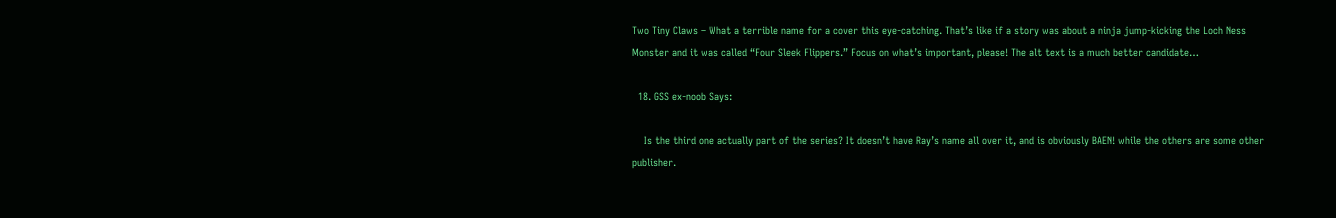Two Tiny Claws – What a terrible name for a cover this eye-catching. That’s like if a story was about a ninja jump-kicking the Loch Ness Monster and it was called “Four Sleek Flippers.” Focus on what’s important, please! The alt text is a much better candidate…

  18. GSS ex-noob Says:

    Is the third one actually part of the series? It doesn’t have Ray’s name all over it, and is obviously BAEN! while the others are some other publisher.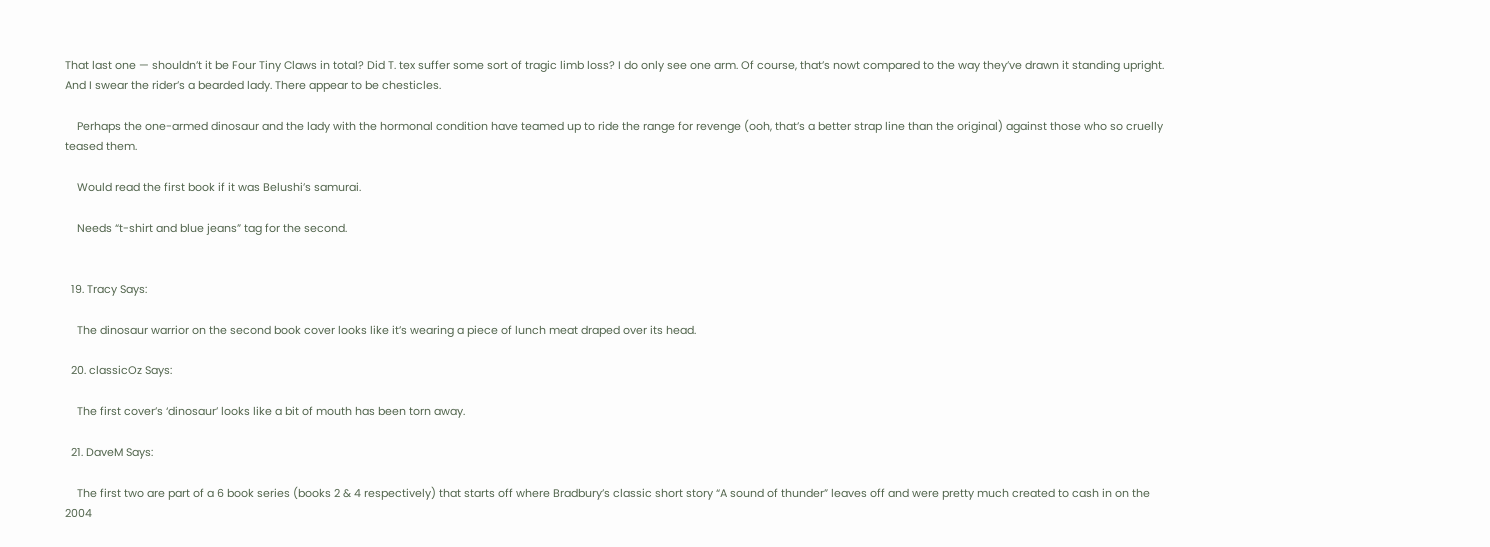That last one — shouldn’t it be Four Tiny Claws in total? Did T. tex suffer some sort of tragic limb loss? I do only see one arm. Of course, that’s nowt compared to the way they’ve drawn it standing upright. And I swear the rider’s a bearded lady. There appear to be chesticles.

    Perhaps the one-armed dinosaur and the lady with the hormonal condition have teamed up to ride the range for revenge (ooh, that’s a better strap line than the original) against those who so cruelly teased them.

    Would read the first book if it was Belushi’s samurai.

    Needs “t-shirt and blue jeans” tag for the second.


  19. Tracy Says:

    The dinosaur warrior on the second book cover looks like it’s wearing a piece of lunch meat draped over its head.

  20. classicOz Says:

    The first cover’s ‘dinosaur’ looks like a bit of mouth has been torn away.

  21. DaveM Says:

    The first two are part of a 6 book series (books 2 & 4 respectively) that starts off where Bradbury’s classic short story “A sound of thunder” leaves off and were pretty much created to cash in on the 2004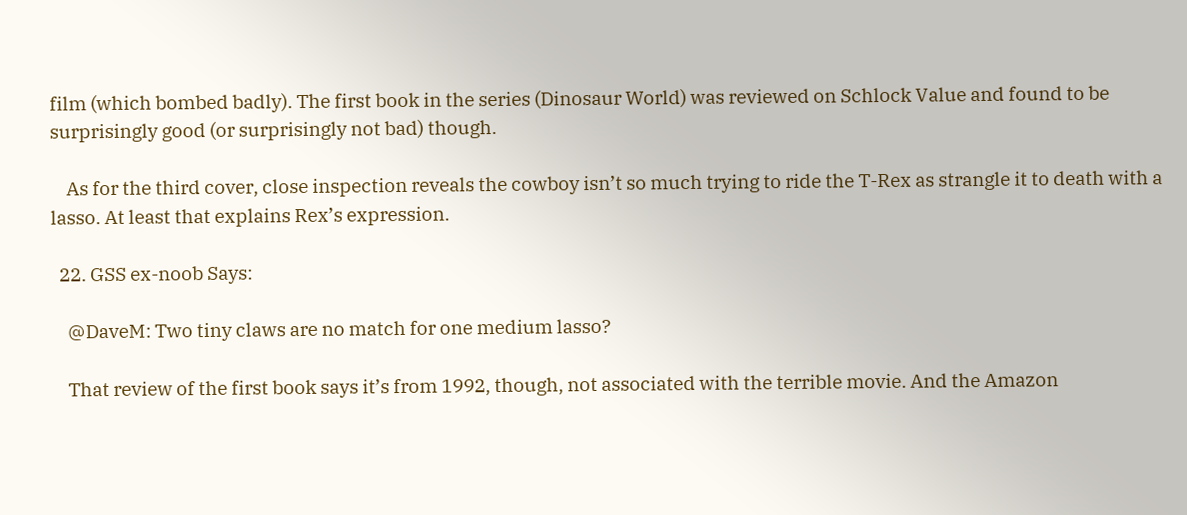film (which bombed badly). The first book in the series (Dinosaur World) was reviewed on Schlock Value and found to be surprisingly good (or surprisingly not bad) though.

    As for the third cover, close inspection reveals the cowboy isn’t so much trying to ride the T-Rex as strangle it to death with a lasso. At least that explains Rex’s expression.

  22. GSS ex-noob Says:

    @DaveM: Two tiny claws are no match for one medium lasso?

    That review of the first book says it’s from 1992, though, not associated with the terrible movie. And the Amazon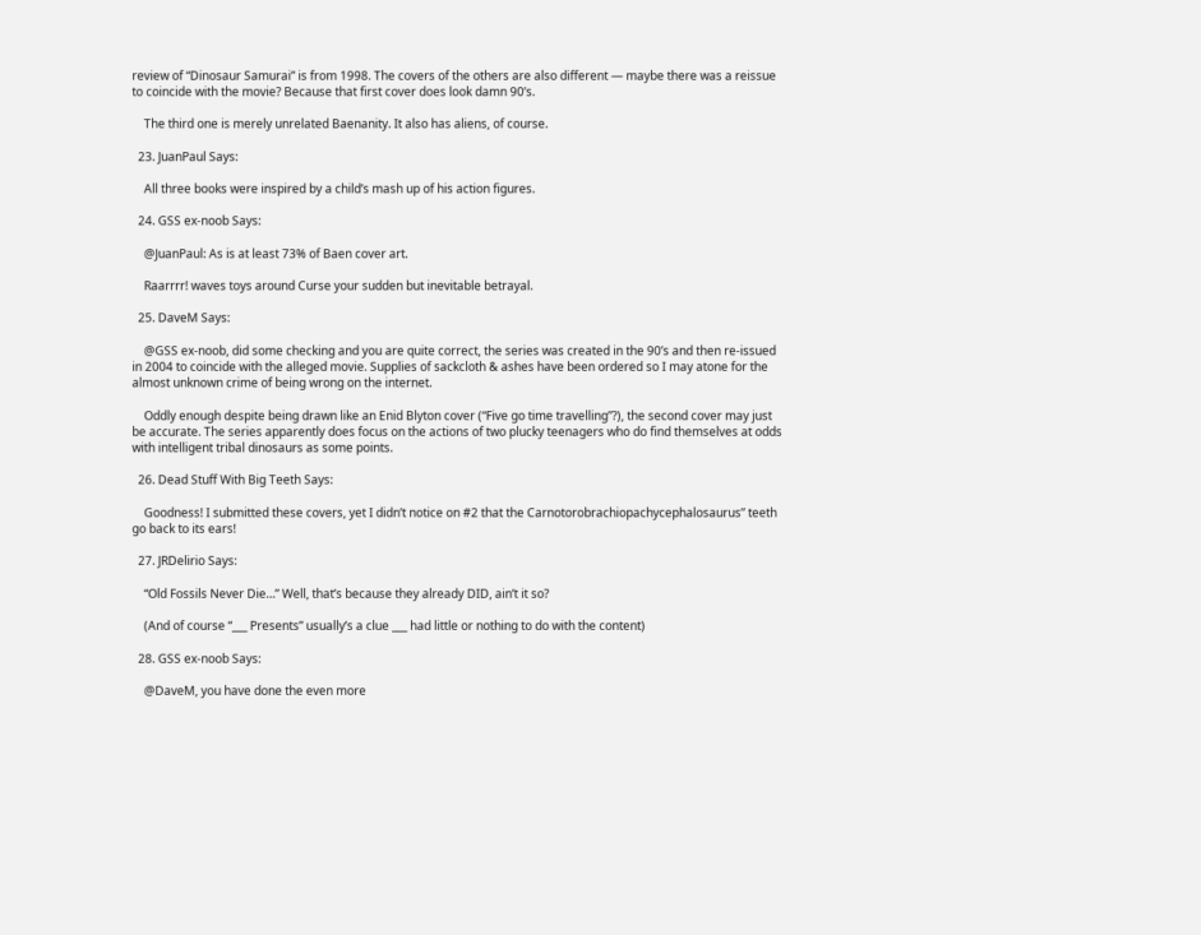review of “Dinosaur Samurai” is from 1998. The covers of the others are also different — maybe there was a reissue to coincide with the movie? Because that first cover does look damn 90’s.

    The third one is merely unrelated Baenanity. It also has aliens, of course.

  23. JuanPaul Says:

    All three books were inspired by a child’s mash up of his action figures.

  24. GSS ex-noob Says:

    @JuanPaul: As is at least 73% of Baen cover art.

    Raarrrr! waves toys around Curse your sudden but inevitable betrayal.

  25. DaveM Says:

    @GSS ex-noob, did some checking and you are quite correct, the series was created in the 90’s and then re-issued in 2004 to coincide with the alleged movie. Supplies of sackcloth & ashes have been ordered so I may atone for the almost unknown crime of being wrong on the internet.

    Oddly enough despite being drawn like an Enid Blyton cover (“Five go time travelling”?), the second cover may just be accurate. The series apparently does focus on the actions of two plucky teenagers who do find themselves at odds with intelligent tribal dinosaurs as some points.

  26. Dead Stuff With Big Teeth Says:

    Goodness! I submitted these covers, yet I didn’t notice on #2 that the Carnotorobrachiopachycephalosaurus” teeth go back to its ears!

  27. JRDelirio Says:

    “Old Fossils Never Die…” Well, that’s because they already DID, ain’t it so?

    (And of course “___ Presents” usually’s a clue ___ had little or nothing to do with the content)

  28. GSS ex-noob Says:

    @DaveM, you have done the even more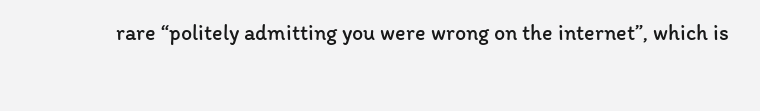rare “politely admitting you were wrong on the internet”, which is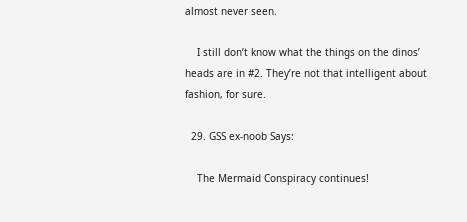almost never seen.

    I still don’t know what the things on the dinos’ heads are in #2. They’re not that intelligent about fashion, for sure.

  29. GSS ex-noob Says:

    The Mermaid Conspiracy continues!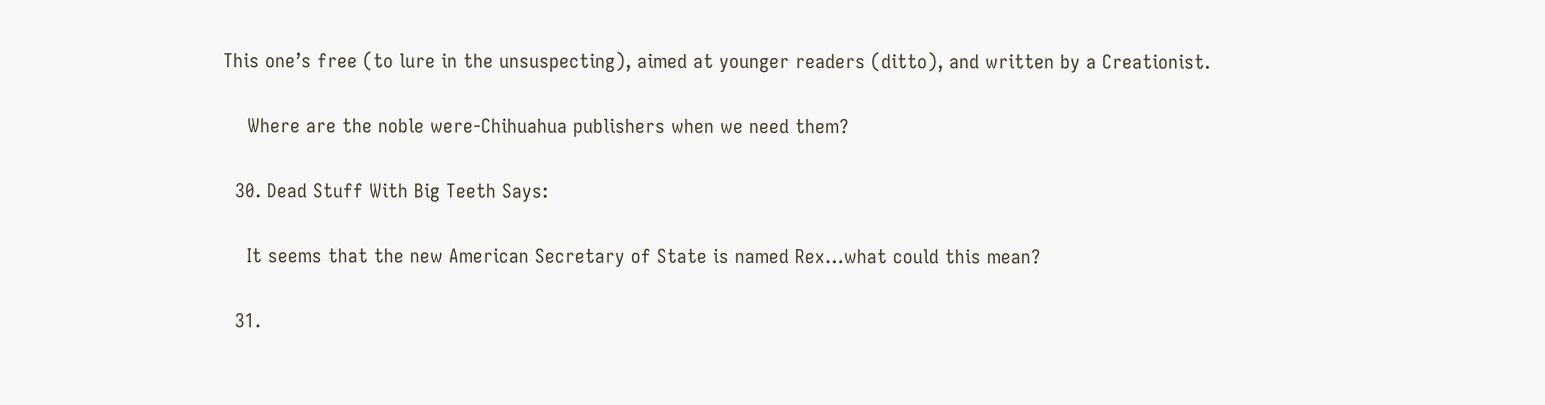This one’s free (to lure in the unsuspecting), aimed at younger readers (ditto), and written by a Creationist.

    Where are the noble were-Chihuahua publishers when we need them?

  30. Dead Stuff With Big Teeth Says:

    It seems that the new American Secretary of State is named Rex…what could this mean?

  31.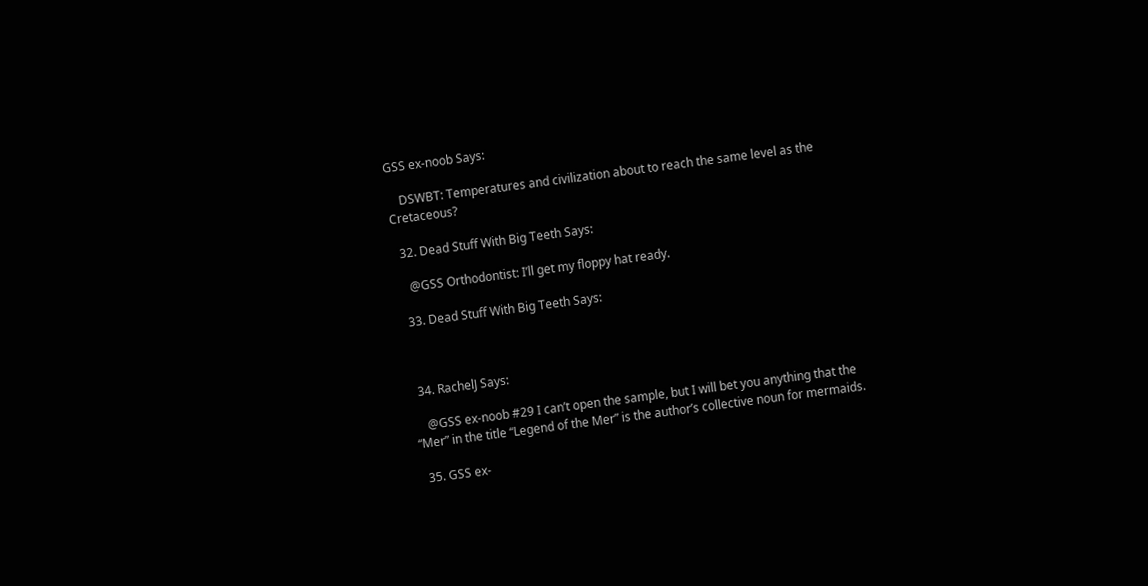GSS ex-noob Says:

    DSWBT: Temperatures and civilization about to reach the same level as the Cretaceous?

  32. Dead Stuff With Big Teeth Says:

    @GSS Orthodontist: I’ll get my floppy hat ready.

  33. Dead Stuff With Big Teeth Says:



  34. RachelJ Says:

    @GSS ex-noob #29 I can’t open the sample, but I will bet you anything that the “Mer” in the title “Legend of the Mer” is the author’s collective noun for mermaids.

  35. GSS ex-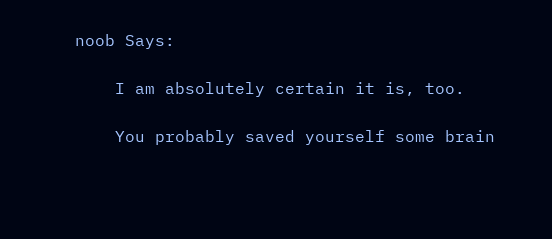noob Says:

    I am absolutely certain it is, too.

    You probably saved yourself some brain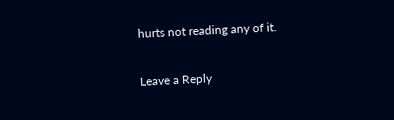hurts not reading any of it.

Leave a Reply